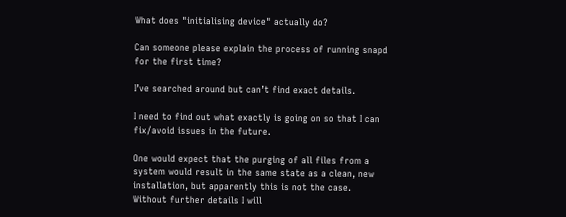What does "initialising device" actually do?

Can someone please explain the process of running snapd for the first time?

I’ve searched around but can’t find exact details.

I need to find out what exactly is going on so that I can fix/avoid issues in the future.

One would expect that the purging of all files from a system would result in the same state as a clean, new installation, but apparently this is not the case. Without further details I will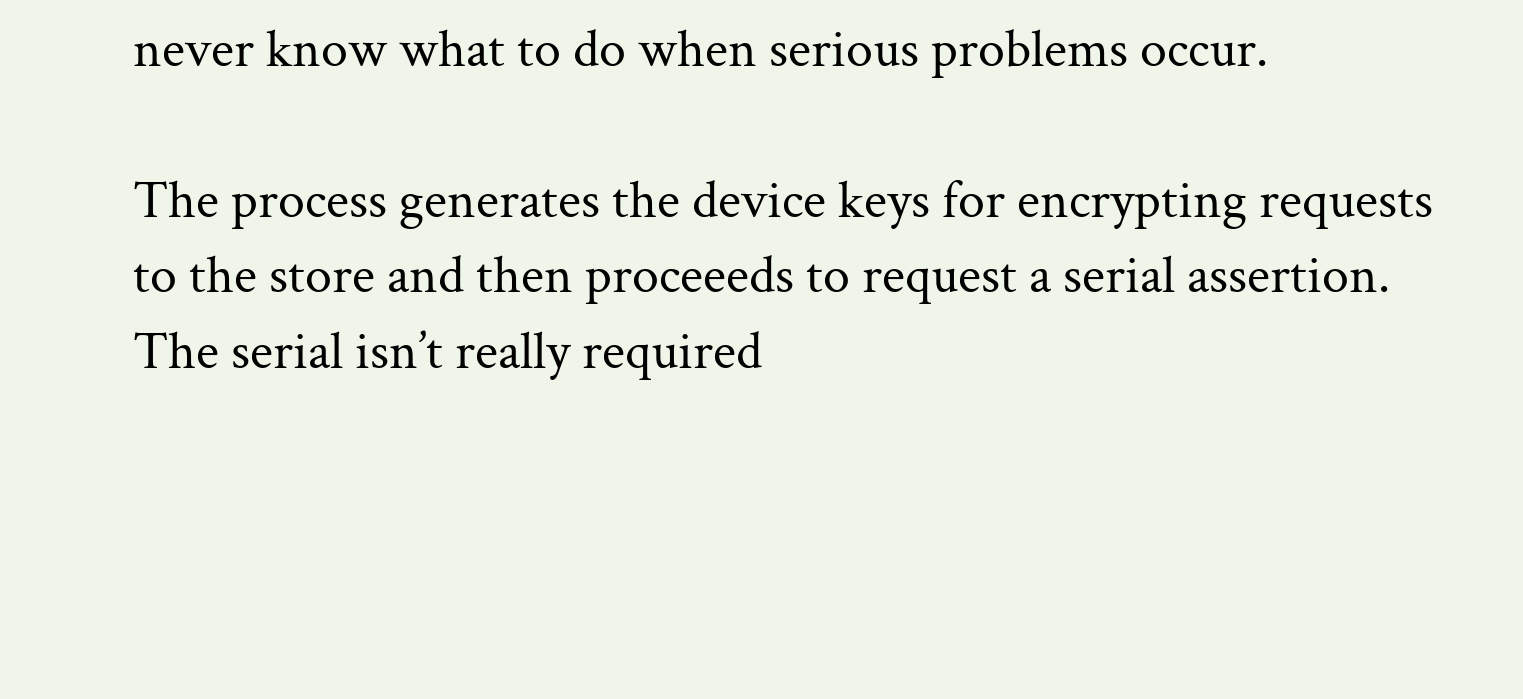never know what to do when serious problems occur.

The process generates the device keys for encrypting requests to the store and then proceeeds to request a serial assertion. The serial isn’t really required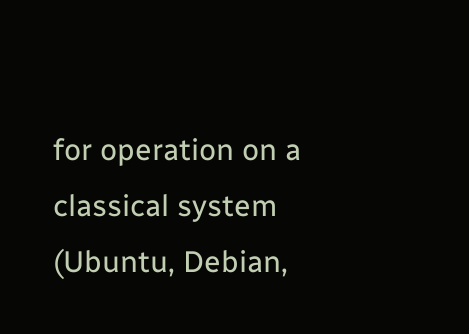for operation on a classical system (Ubuntu, Debian,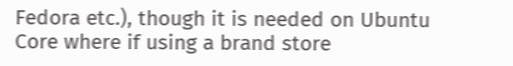Fedora etc.), though it is needed on Ubuntu Core where if using a brand store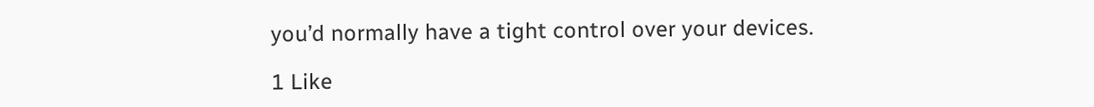you’d normally have a tight control over your devices.

1 Like